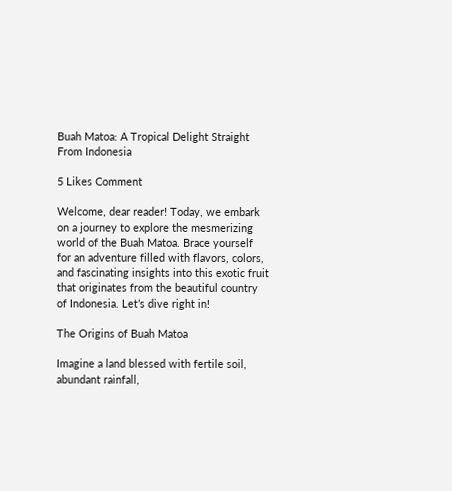Buah Matoa: A Tropical Delight Straight From Indonesia

5 Likes Comment

Welcome, dear reader! Today, we embark on a journey to explore the mesmerizing world of the Buah Matoa. Brace yourself for an adventure filled with flavors, colors, and fascinating insights into this exotic fruit that originates from the beautiful country of Indonesia. Let’s dive right in!

The Origins of Buah Matoa

Imagine a land blessed with fertile soil, abundant rainfall,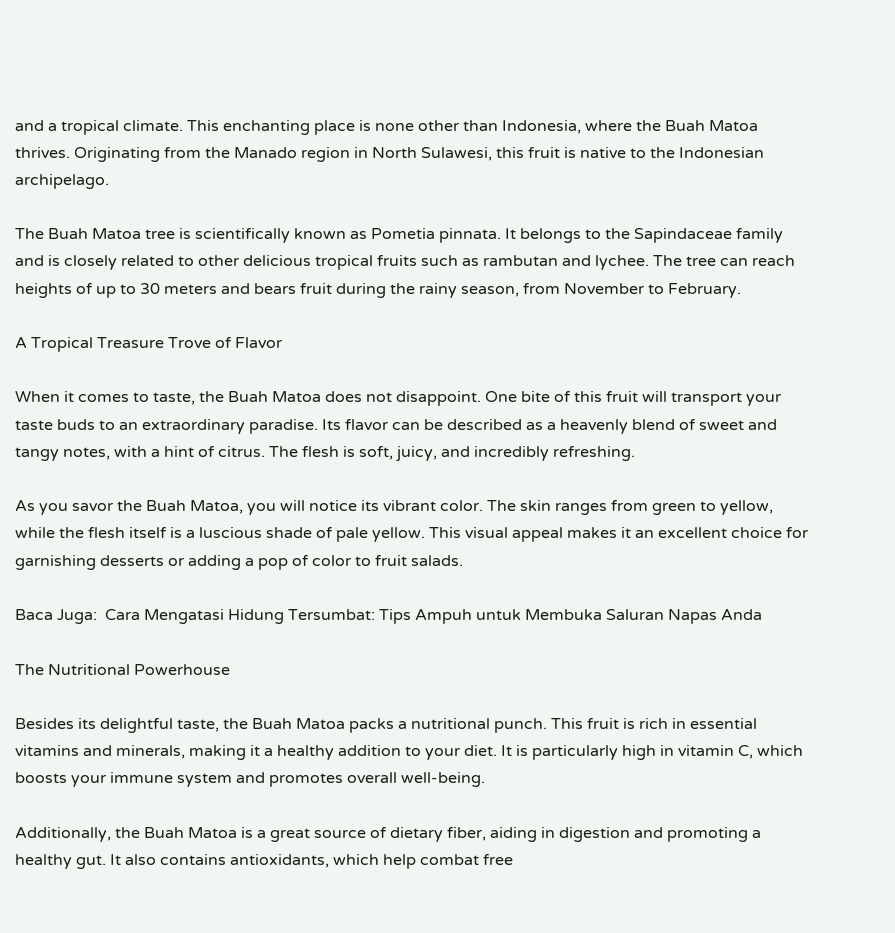and a tropical climate. This enchanting place is none other than Indonesia, where the Buah Matoa thrives. Originating from the Manado region in North Sulawesi, this fruit is native to the Indonesian archipelago.

The Buah Matoa tree is scientifically known as Pometia pinnata. It belongs to the Sapindaceae family and is closely related to other delicious tropical fruits such as rambutan and lychee. The tree can reach heights of up to 30 meters and bears fruit during the rainy season, from November to February.

A Tropical Treasure Trove of Flavor

When it comes to taste, the Buah Matoa does not disappoint. One bite of this fruit will transport your taste buds to an extraordinary paradise. Its flavor can be described as a heavenly blend of sweet and tangy notes, with a hint of citrus. The flesh is soft, juicy, and incredibly refreshing.

As you savor the Buah Matoa, you will notice its vibrant color. The skin ranges from green to yellow, while the flesh itself is a luscious shade of pale yellow. This visual appeal makes it an excellent choice for garnishing desserts or adding a pop of color to fruit salads.

Baca Juga:  Cara Mengatasi Hidung Tersumbat: Tips Ampuh untuk Membuka Saluran Napas Anda

The Nutritional Powerhouse

Besides its delightful taste, the Buah Matoa packs a nutritional punch. This fruit is rich in essential vitamins and minerals, making it a healthy addition to your diet. It is particularly high in vitamin C, which boosts your immune system and promotes overall well-being.

Additionally, the Buah Matoa is a great source of dietary fiber, aiding in digestion and promoting a healthy gut. It also contains antioxidants, which help combat free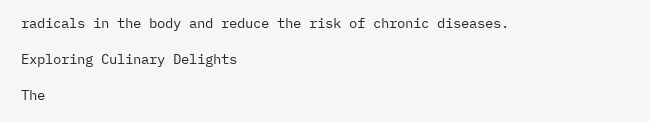radicals in the body and reduce the risk of chronic diseases.

Exploring Culinary Delights

The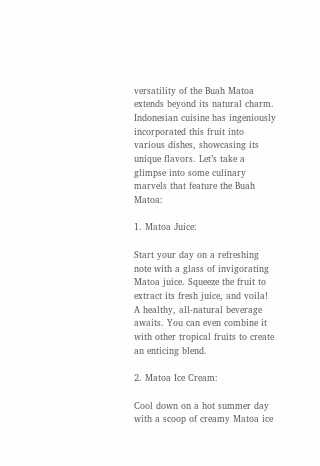versatility of the Buah Matoa extends beyond its natural charm. Indonesian cuisine has ingeniously incorporated this fruit into various dishes, showcasing its unique flavors. Let’s take a glimpse into some culinary marvels that feature the Buah Matoa:

1. Matoa Juice:

Start your day on a refreshing note with a glass of invigorating Matoa juice. Squeeze the fruit to extract its fresh juice, and voila! A healthy, all-natural beverage awaits. You can even combine it with other tropical fruits to create an enticing blend.

2. Matoa Ice Cream:

Cool down on a hot summer day with a scoop of creamy Matoa ice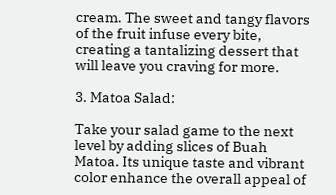cream. The sweet and tangy flavors of the fruit infuse every bite, creating a tantalizing dessert that will leave you craving for more.

3. Matoa Salad:

Take your salad game to the next level by adding slices of Buah Matoa. Its unique taste and vibrant color enhance the overall appeal of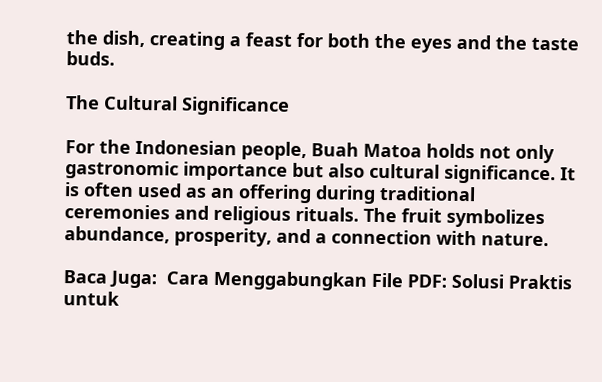the dish, creating a feast for both the eyes and the taste buds.

The Cultural Significance

For the Indonesian people, Buah Matoa holds not only gastronomic importance but also cultural significance. It is often used as an offering during traditional ceremonies and religious rituals. The fruit symbolizes abundance, prosperity, and a connection with nature.

Baca Juga:  Cara Menggabungkan File PDF: Solusi Praktis untuk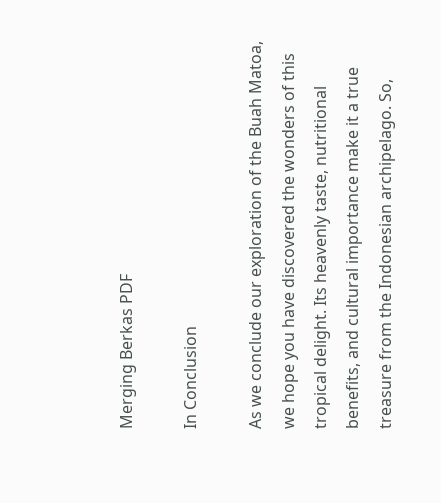Merging Berkas PDF

In Conclusion

As we conclude our exploration of the Buah Matoa, we hope you have discovered the wonders of this tropical delight. Its heavenly taste, nutritional benefits, and cultural importance make it a true treasure from the Indonesian archipelago. So,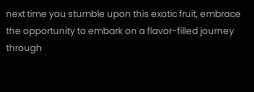next time you stumble upon this exotic fruit, embrace the opportunity to embark on a flavor-filled journey through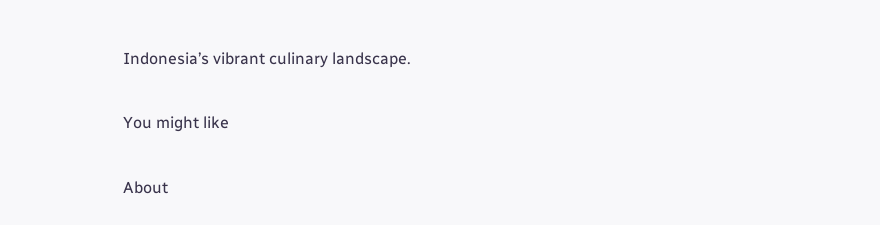Indonesia’s vibrant culinary landscape.

You might like

About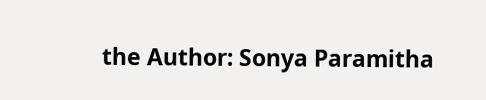the Author: Sonya Paramitha